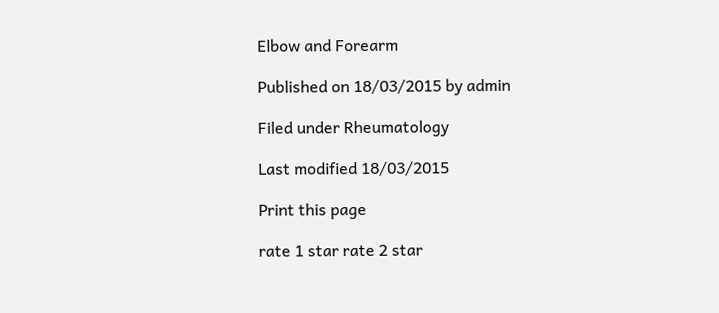Elbow and Forearm

Published on 18/03/2015 by admin

Filed under Rheumatology

Last modified 18/03/2015

Print this page

rate 1 star rate 2 star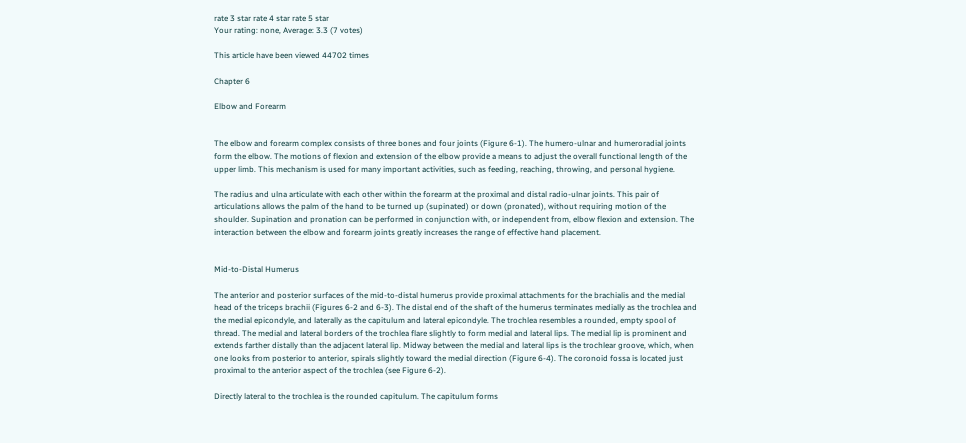rate 3 star rate 4 star rate 5 star
Your rating: none, Average: 3.3 (7 votes)

This article have been viewed 44702 times

Chapter 6

Elbow and Forearm


The elbow and forearm complex consists of three bones and four joints (Figure 6-1). The humero-ulnar and humeroradial joints form the elbow. The motions of flexion and extension of the elbow provide a means to adjust the overall functional length of the upper limb. This mechanism is used for many important activities, such as feeding, reaching, throwing, and personal hygiene.

The radius and ulna articulate with each other within the forearm at the proximal and distal radio-ulnar joints. This pair of articulations allows the palm of the hand to be turned up (supinated) or down (pronated), without requiring motion of the shoulder. Supination and pronation can be performed in conjunction with, or independent from, elbow flexion and extension. The interaction between the elbow and forearm joints greatly increases the range of effective hand placement.


Mid-to-Distal Humerus

The anterior and posterior surfaces of the mid-to-distal humerus provide proximal attachments for the brachialis and the medial head of the triceps brachii (Figures 6-2 and 6-3). The distal end of the shaft of the humerus terminates medially as the trochlea and the medial epicondyle, and laterally as the capitulum and lateral epicondyle. The trochlea resembles a rounded, empty spool of thread. The medial and lateral borders of the trochlea flare slightly to form medial and lateral lips. The medial lip is prominent and extends farther distally than the adjacent lateral lip. Midway between the medial and lateral lips is the trochlear groove, which, when one looks from posterior to anterior, spirals slightly toward the medial direction (Figure 6-4). The coronoid fossa is located just proximal to the anterior aspect of the trochlea (see Figure 6-2).

Directly lateral to the trochlea is the rounded capitulum. The capitulum forms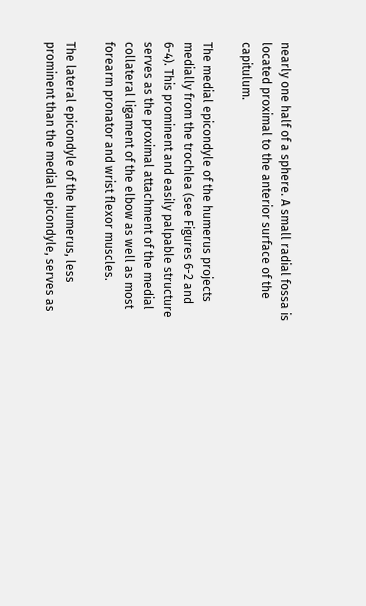nearly one half of a sphere. A small radial fossa is located proximal to the anterior surface of the capitulum.

The medial epicondyle of the humerus projects medially from the trochlea (see Figures 6-2 and 6-4). This prominent and easily palpable structure serves as the proximal attachment of the medial collateral ligament of the elbow as well as most forearm pronator and wrist flexor muscles.

The lateral epicondyle of the humerus, less prominent than the medial epicondyle, serves as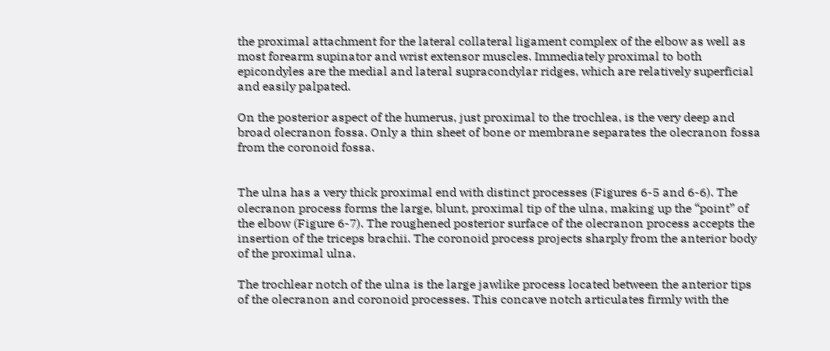the proximal attachment for the lateral collateral ligament complex of the elbow as well as most forearm supinator and wrist extensor muscles. Immediately proximal to both epicondyles are the medial and lateral supracondylar ridges, which are relatively superficial and easily palpated.

On the posterior aspect of the humerus, just proximal to the trochlea, is the very deep and broad olecranon fossa. Only a thin sheet of bone or membrane separates the olecranon fossa from the coronoid fossa.


The ulna has a very thick proximal end with distinct processes (Figures 6-5 and 6-6). The olecranon process forms the large, blunt, proximal tip of the ulna, making up the “point” of the elbow (Figure 6-7). The roughened posterior surface of the olecranon process accepts the insertion of the triceps brachii. The coronoid process projects sharply from the anterior body of the proximal ulna.

The trochlear notch of the ulna is the large jawlike process located between the anterior tips of the olecranon and coronoid processes. This concave notch articulates firmly with the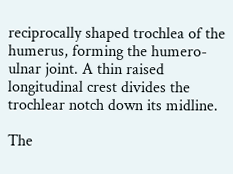reciprocally shaped trochlea of the humerus, forming the humero-ulnar joint. A thin raised longitudinal crest divides the trochlear notch down its midline.

The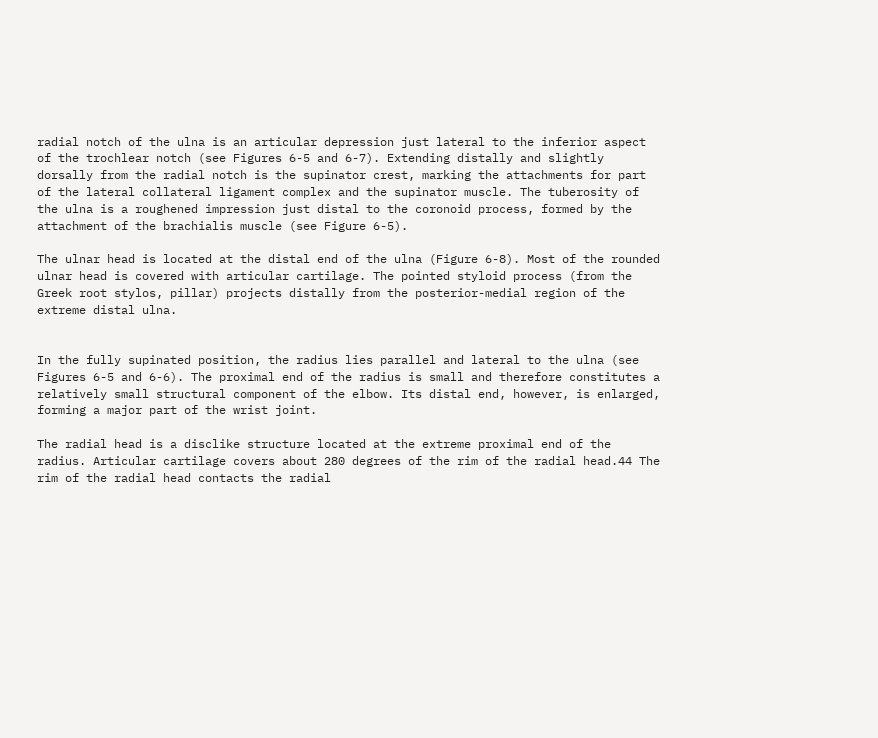radial notch of the ulna is an articular depression just lateral to the inferior aspect of the trochlear notch (see Figures 6-5 and 6-7). Extending distally and slightly dorsally from the radial notch is the supinator crest, marking the attachments for part of the lateral collateral ligament complex and the supinator muscle. The tuberosity of the ulna is a roughened impression just distal to the coronoid process, formed by the attachment of the brachialis muscle (see Figure 6-5).

The ulnar head is located at the distal end of the ulna (Figure 6-8). Most of the rounded ulnar head is covered with articular cartilage. The pointed styloid process (from the Greek root stylos, pillar) projects distally from the posterior-medial region of the extreme distal ulna.


In the fully supinated position, the radius lies parallel and lateral to the ulna (see Figures 6-5 and 6-6). The proximal end of the radius is small and therefore constitutes a relatively small structural component of the elbow. Its distal end, however, is enlarged, forming a major part of the wrist joint.

The radial head is a disclike structure located at the extreme proximal end of the radius. Articular cartilage covers about 280 degrees of the rim of the radial head.44 The rim of the radial head contacts the radial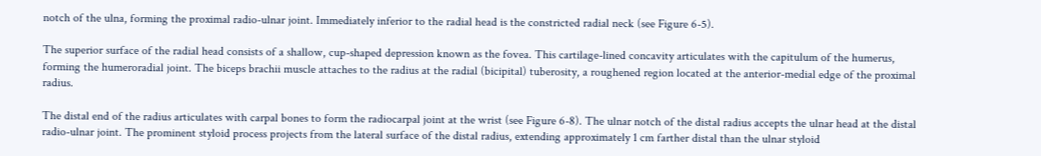notch of the ulna, forming the proximal radio-ulnar joint. Immediately inferior to the radial head is the constricted radial neck (see Figure 6-5).

The superior surface of the radial head consists of a shallow, cup-shaped depression known as the fovea. This cartilage-lined concavity articulates with the capitulum of the humerus, forming the humeroradial joint. The biceps brachii muscle attaches to the radius at the radial (bicipital) tuberosity, a roughened region located at the anterior-medial edge of the proximal radius.

The distal end of the radius articulates with carpal bones to form the radiocarpal joint at the wrist (see Figure 6-8). The ulnar notch of the distal radius accepts the ulnar head at the distal radio-ulnar joint. The prominent styloid process projects from the lateral surface of the distal radius, extending approximately 1 cm farther distal than the ulnar styloid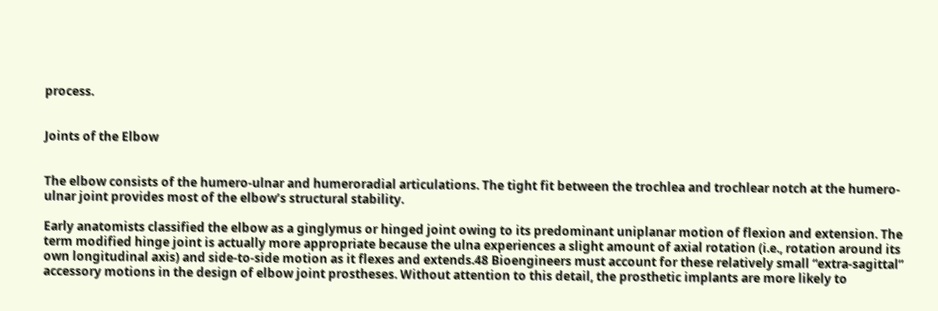process.


Joints of the Elbow


The elbow consists of the humero-ulnar and humeroradial articulations. The tight fit between the trochlea and trochlear notch at the humero-ulnar joint provides most of the elbow’s structural stability.

Early anatomists classified the elbow as a ginglymus or hinged joint owing to its predominant uniplanar motion of flexion and extension. The term modified hinge joint is actually more appropriate because the ulna experiences a slight amount of axial rotation (i.e., rotation around its own longitudinal axis) and side-to-side motion as it flexes and extends.48 Bioengineers must account for these relatively small “extra-sagittal” accessory motions in the design of elbow joint prostheses. Without attention to this detail, the prosthetic implants are more likely to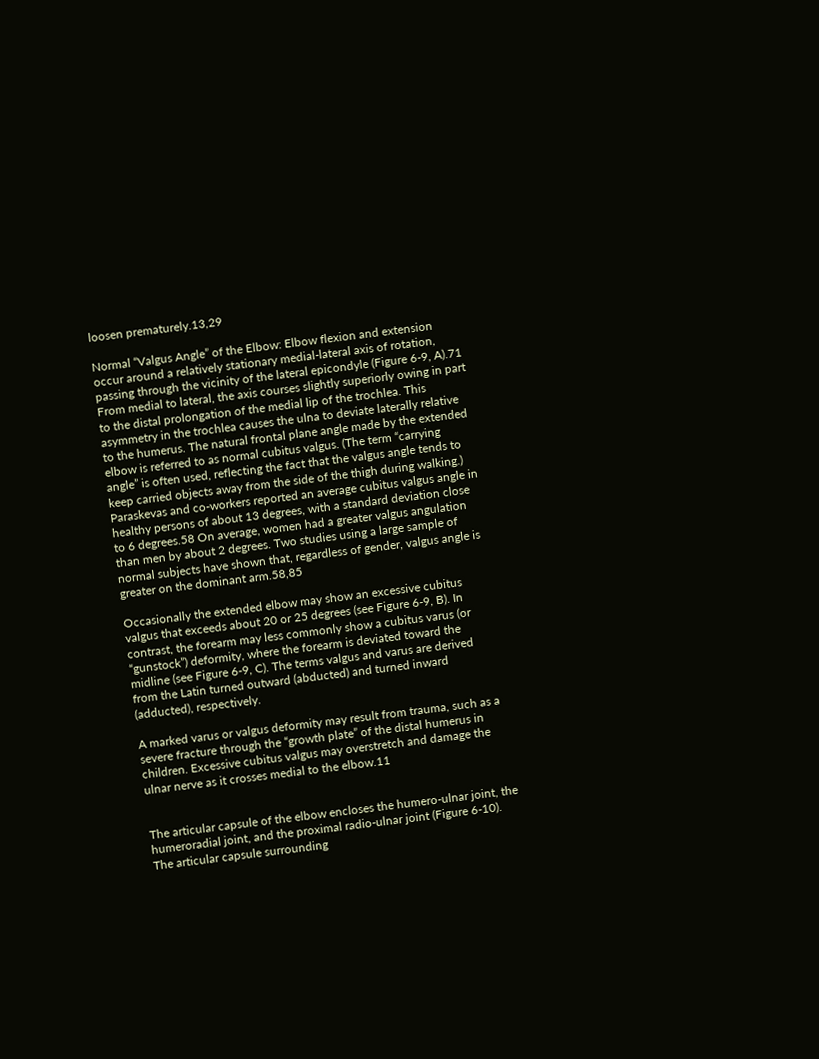loosen prematurely.13,29

Normal “Valgus Angle” of the Elbow: Elbow flexion and extension occur around a relatively stationary medial-lateral axis of rotation, passing through the vicinity of the lateral epicondyle (Figure 6-9, A).71 From medial to lateral, the axis courses slightly superiorly owing in part to the distal prolongation of the medial lip of the trochlea. This asymmetry in the trochlea causes the ulna to deviate laterally relative to the humerus. The natural frontal plane angle made by the extended elbow is referred to as normal cubitus valgus. (The term “carrying angle” is often used, reflecting the fact that the valgus angle tends to keep carried objects away from the side of the thigh during walking.) Paraskevas and co-workers reported an average cubitus valgus angle in healthy persons of about 13 degrees, with a standard deviation close to 6 degrees.58 On average, women had a greater valgus angulation than men by about 2 degrees. Two studies using a large sample of normal subjects have shown that, regardless of gender, valgus angle is greater on the dominant arm.58,85

Occasionally the extended elbow may show an excessive cubitus valgus that exceeds about 20 or 25 degrees (see Figure 6-9, B). In contrast, the forearm may less commonly show a cubitus varus (or “gunstock”) deformity, where the forearm is deviated toward the midline (see Figure 6-9, C). The terms valgus and varus are derived from the Latin turned outward (abducted) and turned inward (adducted), respectively.

A marked varus or valgus deformity may result from trauma, such as a severe fracture through the “growth plate” of the distal humerus in children. Excessive cubitus valgus may overstretch and damage the ulnar nerve as it crosses medial to the elbow.11


The articular capsule of the elbow encloses the humero-ulnar joint, the humeroradial joint, and the proximal radio-ulnar joint (Figure 6-10). The articular capsule surrounding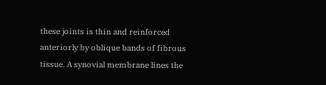these joints is thin and reinforced anteriorly by oblique bands of fibrous tissue. A synovial membrane lines the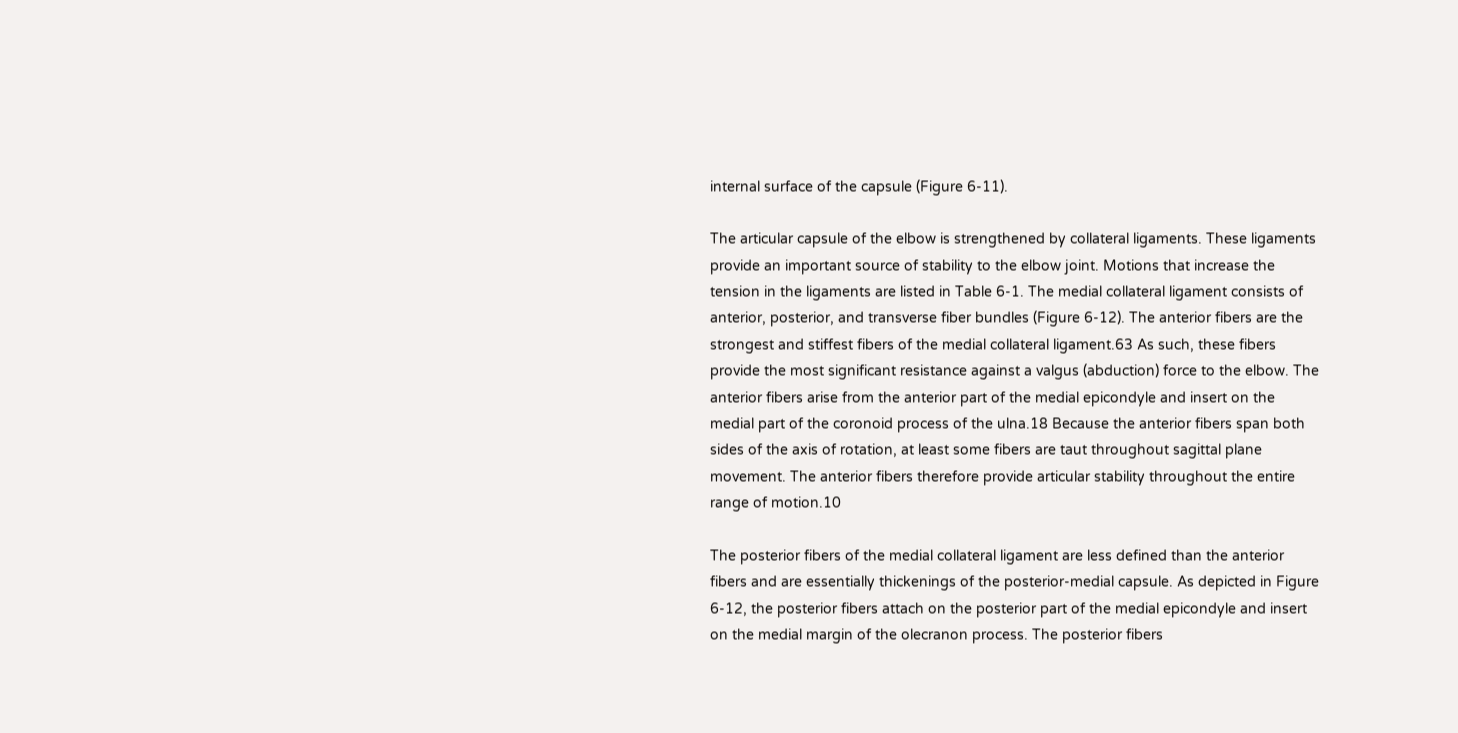internal surface of the capsule (Figure 6-11).

The articular capsule of the elbow is strengthened by collateral ligaments. These ligaments provide an important source of stability to the elbow joint. Motions that increase the tension in the ligaments are listed in Table 6-1. The medial collateral ligament consists of anterior, posterior, and transverse fiber bundles (Figure 6-12). The anterior fibers are the strongest and stiffest fibers of the medial collateral ligament.63 As such, these fibers provide the most significant resistance against a valgus (abduction) force to the elbow. The anterior fibers arise from the anterior part of the medial epicondyle and insert on the medial part of the coronoid process of the ulna.18 Because the anterior fibers span both sides of the axis of rotation, at least some fibers are taut throughout sagittal plane movement. The anterior fibers therefore provide articular stability throughout the entire range of motion.10

The posterior fibers of the medial collateral ligament are less defined than the anterior fibers and are essentially thickenings of the posterior-medial capsule. As depicted in Figure 6-12, the posterior fibers attach on the posterior part of the medial epicondyle and insert on the medial margin of the olecranon process. The posterior fibers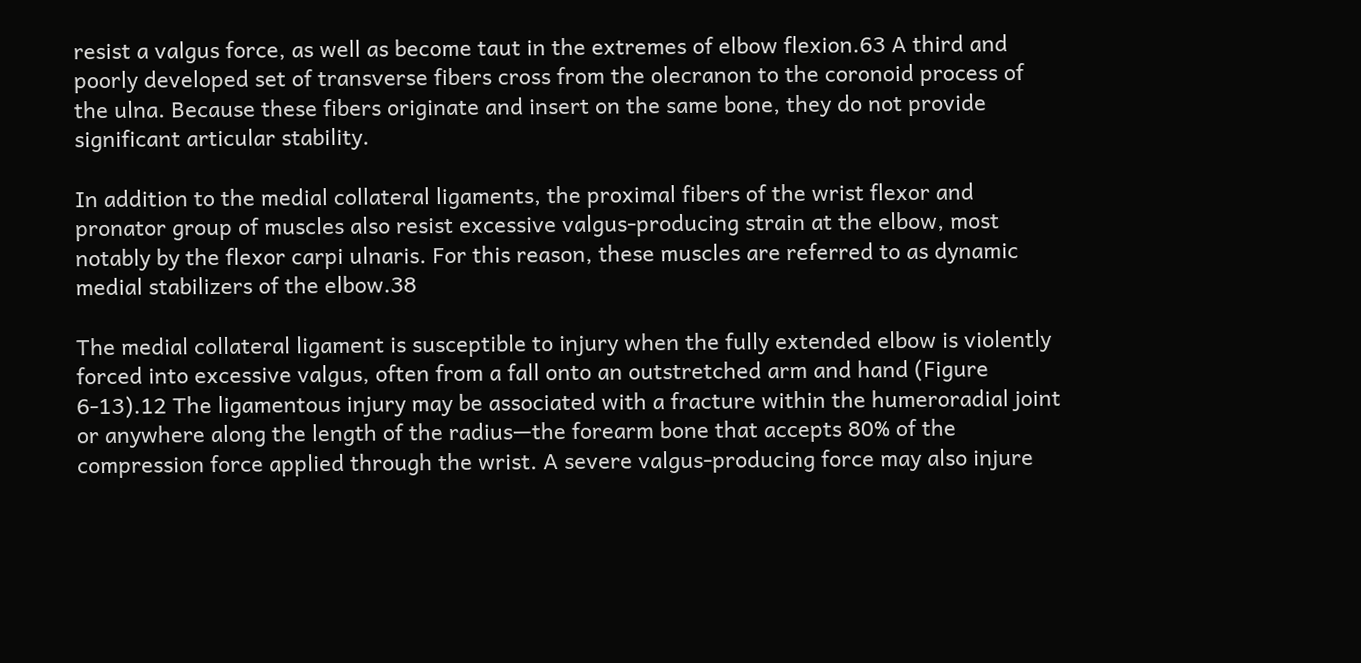resist a valgus force, as well as become taut in the extremes of elbow flexion.63 A third and poorly developed set of transverse fibers cross from the olecranon to the coronoid process of the ulna. Because these fibers originate and insert on the same bone, they do not provide significant articular stability.

In addition to the medial collateral ligaments, the proximal fibers of the wrist flexor and pronator group of muscles also resist excessive valgus-producing strain at the elbow, most notably by the flexor carpi ulnaris. For this reason, these muscles are referred to as dynamic medial stabilizers of the elbow.38

The medial collateral ligament is susceptible to injury when the fully extended elbow is violently forced into excessive valgus, often from a fall onto an outstretched arm and hand (Figure 6-13).12 The ligamentous injury may be associated with a fracture within the humeroradial joint or anywhere along the length of the radius—the forearm bone that accepts 80% of the compression force applied through the wrist. A severe valgus-producing force may also injure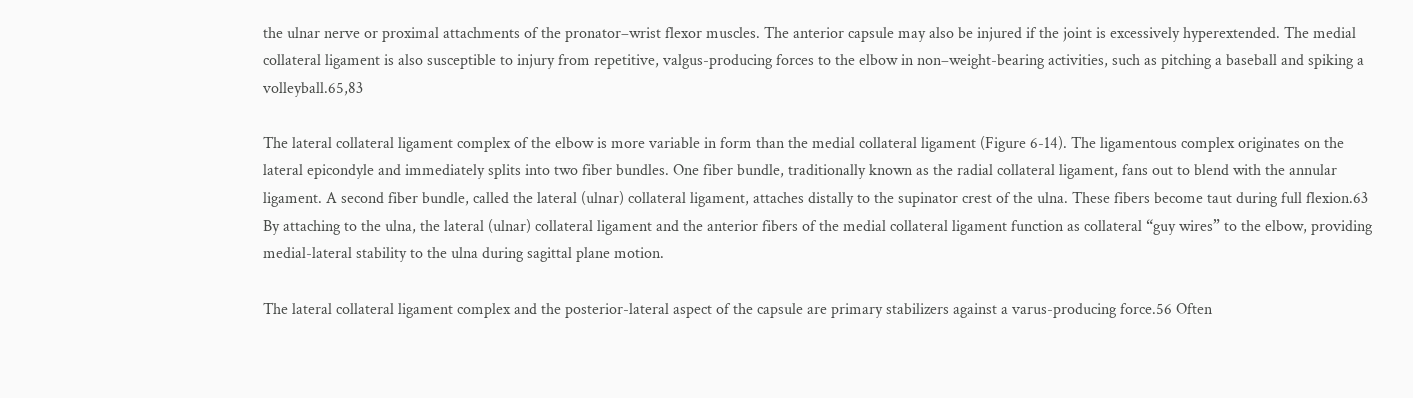the ulnar nerve or proximal attachments of the pronator–wrist flexor muscles. The anterior capsule may also be injured if the joint is excessively hyperextended. The medial collateral ligament is also susceptible to injury from repetitive, valgus-producing forces to the elbow in non–weight-bearing activities, such as pitching a baseball and spiking a volleyball.65,83

The lateral collateral ligament complex of the elbow is more variable in form than the medial collateral ligament (Figure 6-14). The ligamentous complex originates on the lateral epicondyle and immediately splits into two fiber bundles. One fiber bundle, traditionally known as the radial collateral ligament, fans out to blend with the annular ligament. A second fiber bundle, called the lateral (ulnar) collateral ligament, attaches distally to the supinator crest of the ulna. These fibers become taut during full flexion.63 By attaching to the ulna, the lateral (ulnar) collateral ligament and the anterior fibers of the medial collateral ligament function as collateral “guy wires” to the elbow, providing medial-lateral stability to the ulna during sagittal plane motion.

The lateral collateral ligament complex and the posterior-lateral aspect of the capsule are primary stabilizers against a varus-producing force.56 Often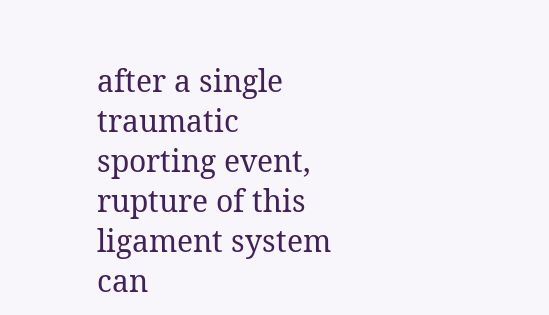after a single traumatic sporting event, rupture of this ligament system can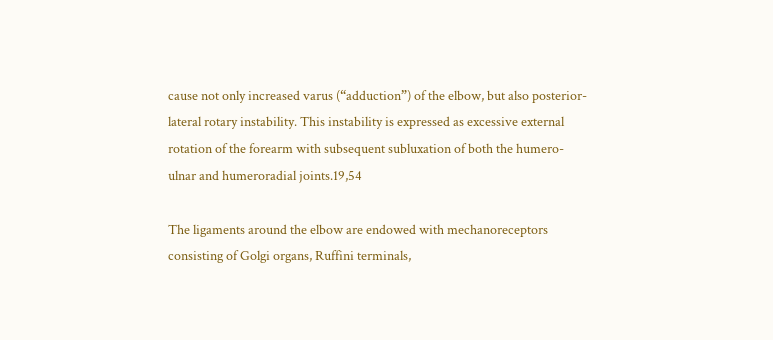cause not only increased varus (“adduction”) of the elbow, but also posterior-lateral rotary instability. This instability is expressed as excessive external rotation of the forearm with subsequent subluxation of both the humero-ulnar and humeroradial joints.19,54

The ligaments around the elbow are endowed with mechanoreceptors consisting of Golgi organs, Ruffini terminals,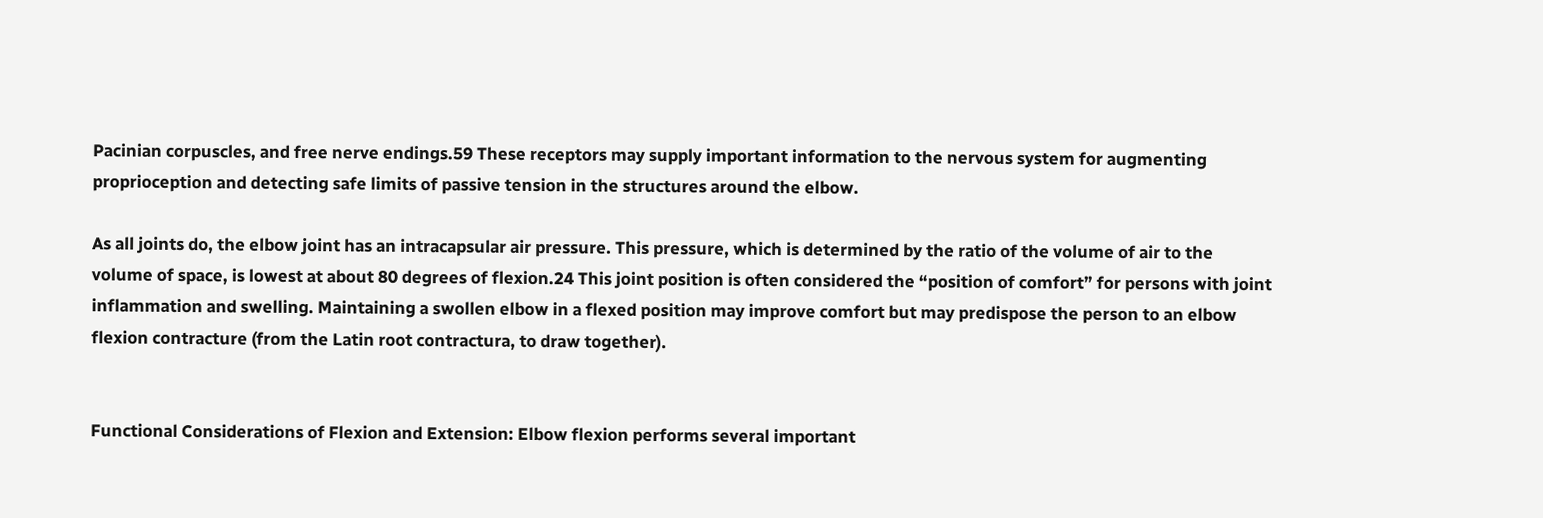Pacinian corpuscles, and free nerve endings.59 These receptors may supply important information to the nervous system for augmenting proprioception and detecting safe limits of passive tension in the structures around the elbow.

As all joints do, the elbow joint has an intracapsular air pressure. This pressure, which is determined by the ratio of the volume of air to the volume of space, is lowest at about 80 degrees of flexion.24 This joint position is often considered the “position of comfort” for persons with joint inflammation and swelling. Maintaining a swollen elbow in a flexed position may improve comfort but may predispose the person to an elbow flexion contracture (from the Latin root contractura, to draw together).


Functional Considerations of Flexion and Extension: Elbow flexion performs several important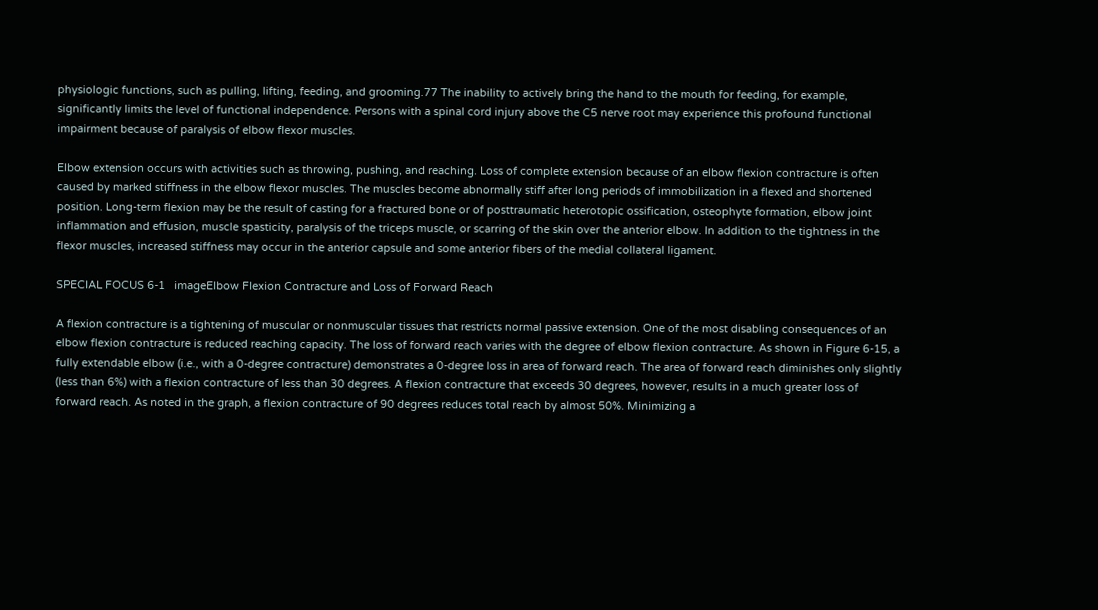physiologic functions, such as pulling, lifting, feeding, and grooming.77 The inability to actively bring the hand to the mouth for feeding, for example, significantly limits the level of functional independence. Persons with a spinal cord injury above the C5 nerve root may experience this profound functional impairment because of paralysis of elbow flexor muscles.

Elbow extension occurs with activities such as throwing, pushing, and reaching. Loss of complete extension because of an elbow flexion contracture is often caused by marked stiffness in the elbow flexor muscles. The muscles become abnormally stiff after long periods of immobilization in a flexed and shortened position. Long-term flexion may be the result of casting for a fractured bone or of posttraumatic heterotopic ossification, osteophyte formation, elbow joint inflammation and effusion, muscle spasticity, paralysis of the triceps muscle, or scarring of the skin over the anterior elbow. In addition to the tightness in the flexor muscles, increased stiffness may occur in the anterior capsule and some anterior fibers of the medial collateral ligament.

SPECIAL FOCUS 6-1   imageElbow Flexion Contracture and Loss of Forward Reach

A flexion contracture is a tightening of muscular or nonmuscular tissues that restricts normal passive extension. One of the most disabling consequences of an elbow flexion contracture is reduced reaching capacity. The loss of forward reach varies with the degree of elbow flexion contracture. As shown in Figure 6-15, a fully extendable elbow (i.e., with a 0-degree contracture) demonstrates a 0-degree loss in area of forward reach. The area of forward reach diminishes only slightly (less than 6%) with a flexion contracture of less than 30 degrees. A flexion contracture that exceeds 30 degrees, however, results in a much greater loss of forward reach. As noted in the graph, a flexion contracture of 90 degrees reduces total reach by almost 50%. Minimizing a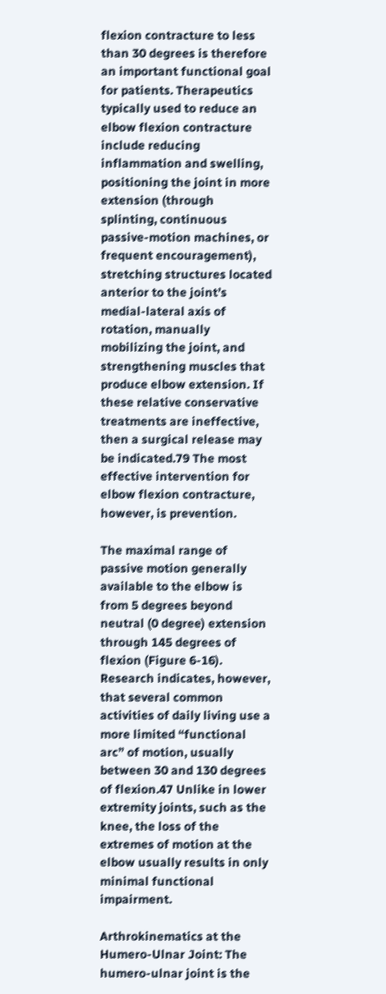flexion contracture to less than 30 degrees is therefore an important functional goal for patients. Therapeutics typically used to reduce an elbow flexion contracture include reducing inflammation and swelling, positioning the joint in more extension (through splinting, continuous passive-motion machines, or frequent encouragement), stretching structures located anterior to the joint’s medial-lateral axis of rotation, manually mobilizing the joint, and strengthening muscles that produce elbow extension. If these relative conservative treatments are ineffective, then a surgical release may be indicated.79 The most effective intervention for elbow flexion contracture, however, is prevention.

The maximal range of passive motion generally available to the elbow is from 5 degrees beyond neutral (0 degree) extension through 145 degrees of flexion (Figure 6-16). Research indicates, however, that several common activities of daily living use a more limited “functional arc” of motion, usually between 30 and 130 degrees of flexion.47 Unlike in lower extremity joints, such as the knee, the loss of the extremes of motion at the elbow usually results in only minimal functional impairment.

Arthrokinematics at the Humero-Ulnar Joint: The humero-ulnar joint is the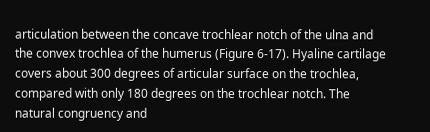articulation between the concave trochlear notch of the ulna and the convex trochlea of the humerus (Figure 6-17). Hyaline cartilage covers about 300 degrees of articular surface on the trochlea, compared with only 180 degrees on the trochlear notch. The natural congruency and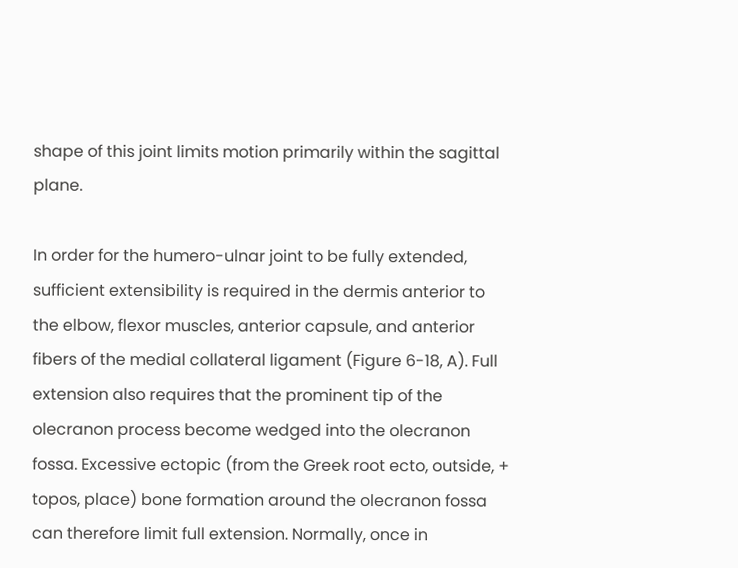shape of this joint limits motion primarily within the sagittal plane.

In order for the humero-ulnar joint to be fully extended, sufficient extensibility is required in the dermis anterior to the elbow, flexor muscles, anterior capsule, and anterior fibers of the medial collateral ligament (Figure 6-18, A). Full extension also requires that the prominent tip of the olecranon process become wedged into the olecranon fossa. Excessive ectopic (from the Greek root ecto, outside, + topos, place) bone formation around the olecranon fossa can therefore limit full extension. Normally, once in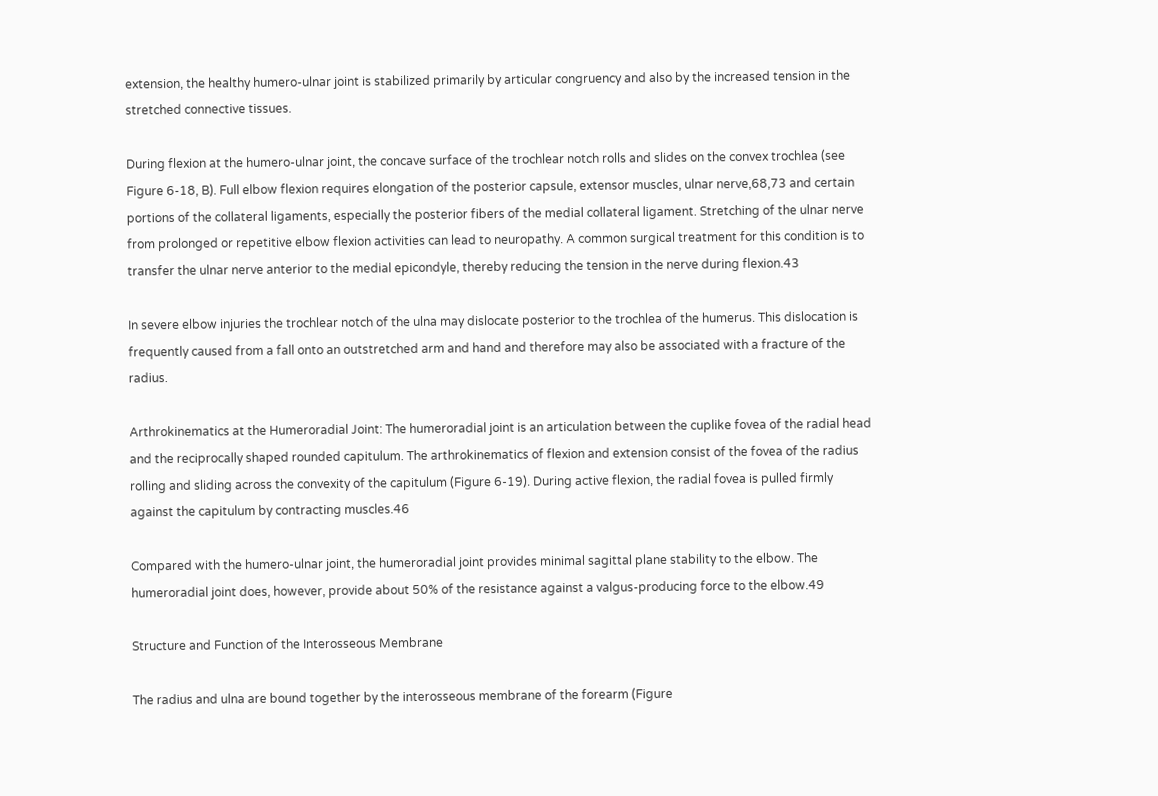extension, the healthy humero-ulnar joint is stabilized primarily by articular congruency and also by the increased tension in the stretched connective tissues.

During flexion at the humero-ulnar joint, the concave surface of the trochlear notch rolls and slides on the convex trochlea (see Figure 6-18, B). Full elbow flexion requires elongation of the posterior capsule, extensor muscles, ulnar nerve,68,73 and certain portions of the collateral ligaments, especially the posterior fibers of the medial collateral ligament. Stretching of the ulnar nerve from prolonged or repetitive elbow flexion activities can lead to neuropathy. A common surgical treatment for this condition is to transfer the ulnar nerve anterior to the medial epicondyle, thereby reducing the tension in the nerve during flexion.43

In severe elbow injuries the trochlear notch of the ulna may dislocate posterior to the trochlea of the humerus. This dislocation is frequently caused from a fall onto an outstretched arm and hand and therefore may also be associated with a fracture of the radius.

Arthrokinematics at the Humeroradial Joint: The humeroradial joint is an articulation between the cuplike fovea of the radial head and the reciprocally shaped rounded capitulum. The arthrokinematics of flexion and extension consist of the fovea of the radius rolling and sliding across the convexity of the capitulum (Figure 6-19). During active flexion, the radial fovea is pulled firmly against the capitulum by contracting muscles.46

Compared with the humero-ulnar joint, the humeroradial joint provides minimal sagittal plane stability to the elbow. The humeroradial joint does, however, provide about 50% of the resistance against a valgus-producing force to the elbow.49

Structure and Function of the Interosseous Membrane

The radius and ulna are bound together by the interosseous membrane of the forearm (Figure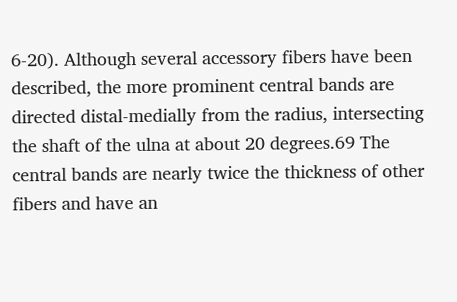6-20). Although several accessory fibers have been described, the more prominent central bands are directed distal-medially from the radius, intersecting the shaft of the ulna at about 20 degrees.69 The central bands are nearly twice the thickness of other fibers and have an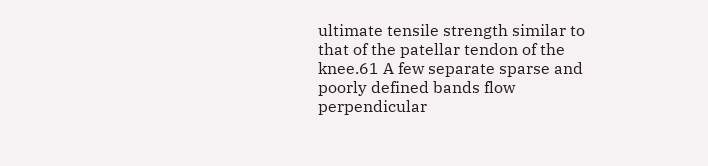ultimate tensile strength similar to that of the patellar tendon of the knee.61 A few separate sparse and poorly defined bands flow perpendicular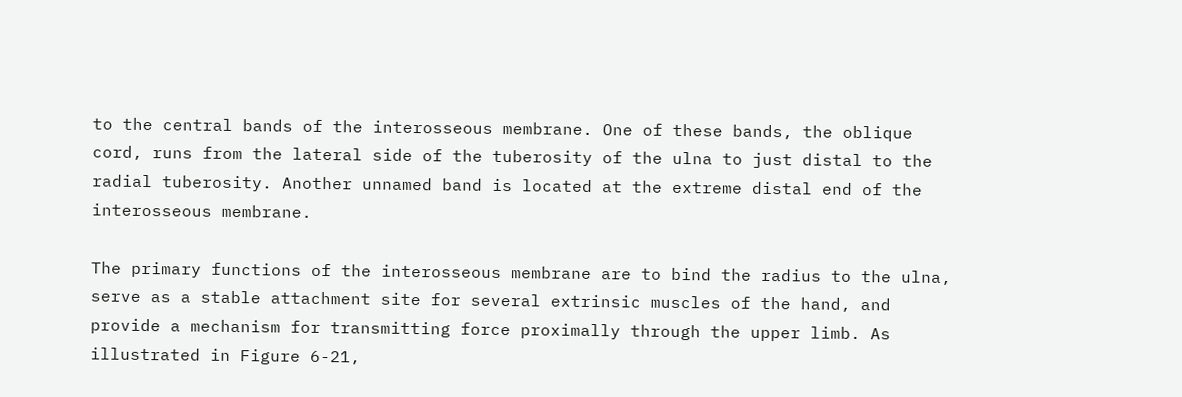to the central bands of the interosseous membrane. One of these bands, the oblique cord, runs from the lateral side of the tuberosity of the ulna to just distal to the radial tuberosity. Another unnamed band is located at the extreme distal end of the interosseous membrane.

The primary functions of the interosseous membrane are to bind the radius to the ulna, serve as a stable attachment site for several extrinsic muscles of the hand, and provide a mechanism for transmitting force proximally through the upper limb. As illustrated in Figure 6-21,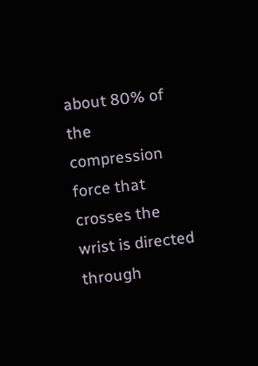about 80% of the compression force that crosses the wrist is directed through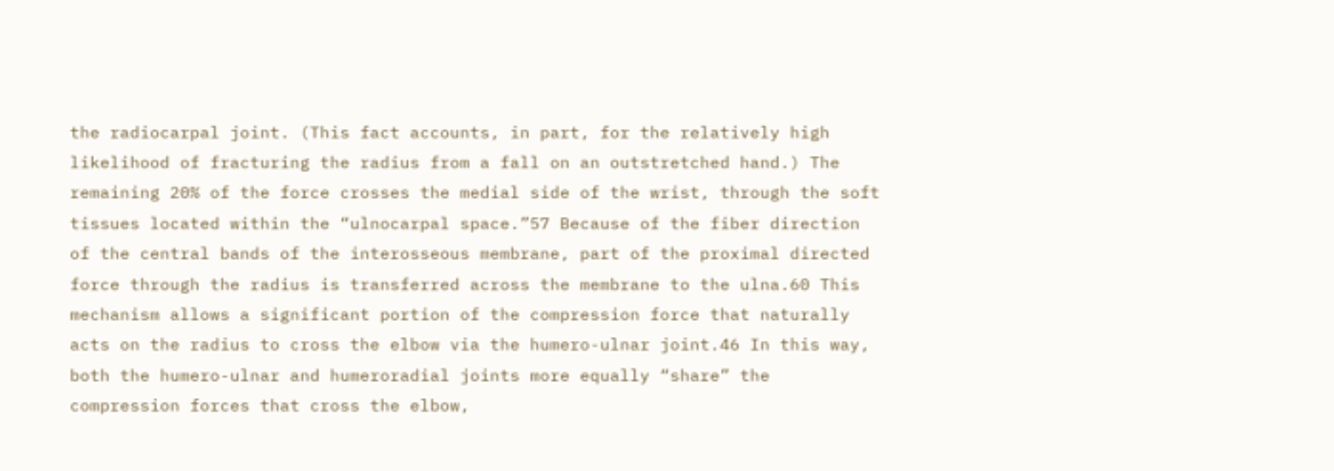the radiocarpal joint. (This fact accounts, in part, for the relatively high likelihood of fracturing the radius from a fall on an outstretched hand.) The remaining 20% of the force crosses the medial side of the wrist, through the soft tissues located within the “ulnocarpal space.”57 Because of the fiber direction of the central bands of the interosseous membrane, part of the proximal directed force through the radius is transferred across the membrane to the ulna.60 This mechanism allows a significant portion of the compression force that naturally acts on the radius to cross the elbow via the humero-ulnar joint.46 In this way, both the humero-ulnar and humeroradial joints more equally “share” the compression forces that cross the elbow,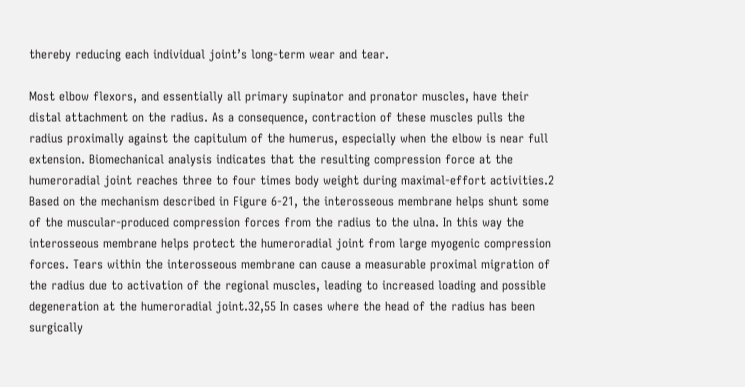thereby reducing each individual joint’s long-term wear and tear.

Most elbow flexors, and essentially all primary supinator and pronator muscles, have their distal attachment on the radius. As a consequence, contraction of these muscles pulls the radius proximally against the capitulum of the humerus, especially when the elbow is near full extension. Biomechanical analysis indicates that the resulting compression force at the humeroradial joint reaches three to four times body weight during maximal-effort activities.2 Based on the mechanism described in Figure 6-21, the interosseous membrane helps shunt some of the muscular-produced compression forces from the radius to the ulna. In this way the interosseous membrane helps protect the humeroradial joint from large myogenic compression forces. Tears within the interosseous membrane can cause a measurable proximal migration of the radius due to activation of the regional muscles, leading to increased loading and possible degeneration at the humeroradial joint.32,55 In cases where the head of the radius has been surgically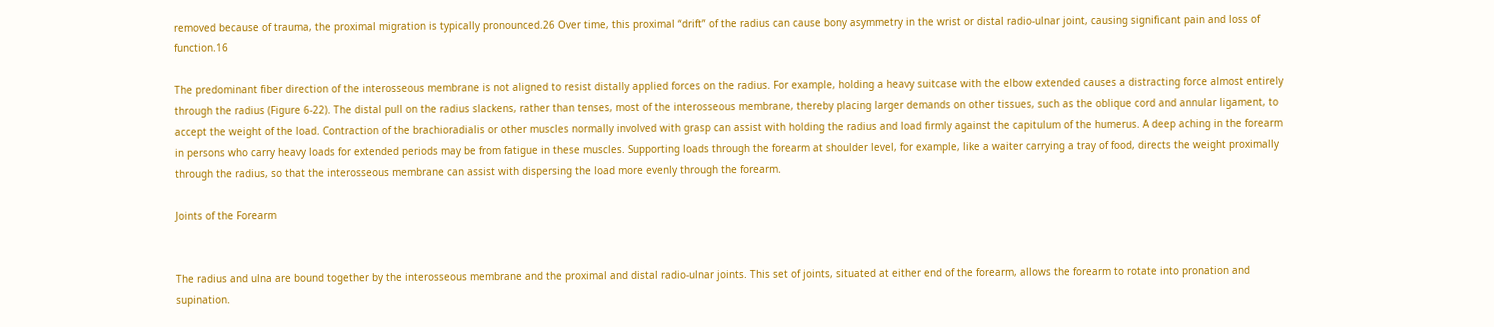removed because of trauma, the proximal migration is typically pronounced.26 Over time, this proximal “drift” of the radius can cause bony asymmetry in the wrist or distal radio-ulnar joint, causing significant pain and loss of function.16

The predominant fiber direction of the interosseous membrane is not aligned to resist distally applied forces on the radius. For example, holding a heavy suitcase with the elbow extended causes a distracting force almost entirely through the radius (Figure 6-22). The distal pull on the radius slackens, rather than tenses, most of the interosseous membrane, thereby placing larger demands on other tissues, such as the oblique cord and annular ligament, to accept the weight of the load. Contraction of the brachioradialis or other muscles normally involved with grasp can assist with holding the radius and load firmly against the capitulum of the humerus. A deep aching in the forearm in persons who carry heavy loads for extended periods may be from fatigue in these muscles. Supporting loads through the forearm at shoulder level, for example, like a waiter carrying a tray of food, directs the weight proximally through the radius, so that the interosseous membrane can assist with dispersing the load more evenly through the forearm.

Joints of the Forearm


The radius and ulna are bound together by the interosseous membrane and the proximal and distal radio-ulnar joints. This set of joints, situated at either end of the forearm, allows the forearm to rotate into pronation and supination.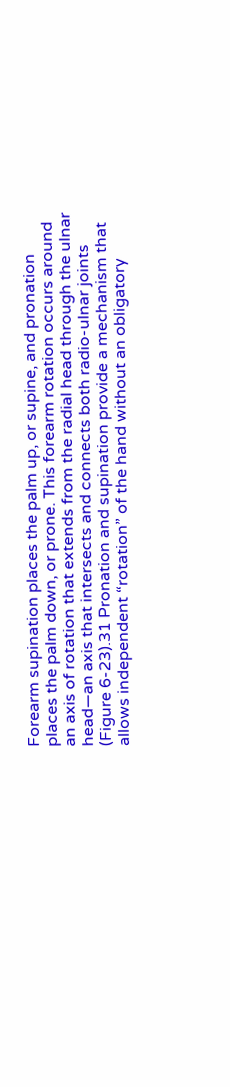Forearm supination places the palm up, or supine, and pronation places the palm down, or prone. This forearm rotation occurs around an axis of rotation that extends from the radial head through the ulnar head—an axis that intersects and connects both radio-ulnar joints (Figure 6-23).31 Pronation and supination provide a mechanism that allows independent “rotation” of the hand without an obligatory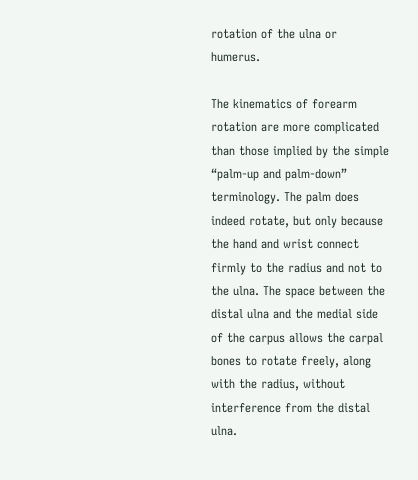rotation of the ulna or humerus.

The kinematics of forearm rotation are more complicated than those implied by the simple “palm-up and palm-down” terminology. The palm does indeed rotate, but only because the hand and wrist connect firmly to the radius and not to the ulna. The space between the distal ulna and the medial side of the carpus allows the carpal bones to rotate freely, along with the radius, without interference from the distal ulna.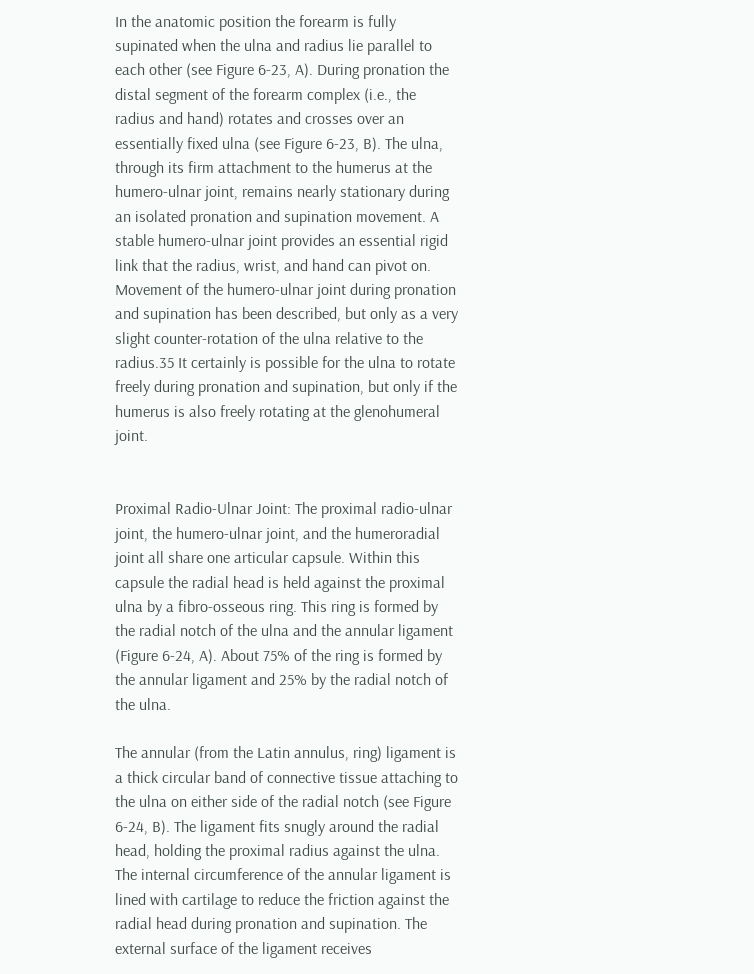In the anatomic position the forearm is fully supinated when the ulna and radius lie parallel to each other (see Figure 6-23, A). During pronation the distal segment of the forearm complex (i.e., the radius and hand) rotates and crosses over an essentially fixed ulna (see Figure 6-23, B). The ulna, through its firm attachment to the humerus at the humero-ulnar joint, remains nearly stationary during an isolated pronation and supination movement. A stable humero-ulnar joint provides an essential rigid link that the radius, wrist, and hand can pivot on. Movement of the humero-ulnar joint during pronation and supination has been described, but only as a very slight counter-rotation of the ulna relative to the radius.35 It certainly is possible for the ulna to rotate freely during pronation and supination, but only if the humerus is also freely rotating at the glenohumeral joint.


Proximal Radio-Ulnar Joint: The proximal radio-ulnar joint, the humero-ulnar joint, and the humeroradial joint all share one articular capsule. Within this capsule the radial head is held against the proximal ulna by a fibro-osseous ring. This ring is formed by the radial notch of the ulna and the annular ligament (Figure 6-24, A). About 75% of the ring is formed by the annular ligament and 25% by the radial notch of the ulna.

The annular (from the Latin annulus, ring) ligament is a thick circular band of connective tissue attaching to the ulna on either side of the radial notch (see Figure 6-24, B). The ligament fits snugly around the radial head, holding the proximal radius against the ulna. The internal circumference of the annular ligament is lined with cartilage to reduce the friction against the radial head during pronation and supination. The external surface of the ligament receives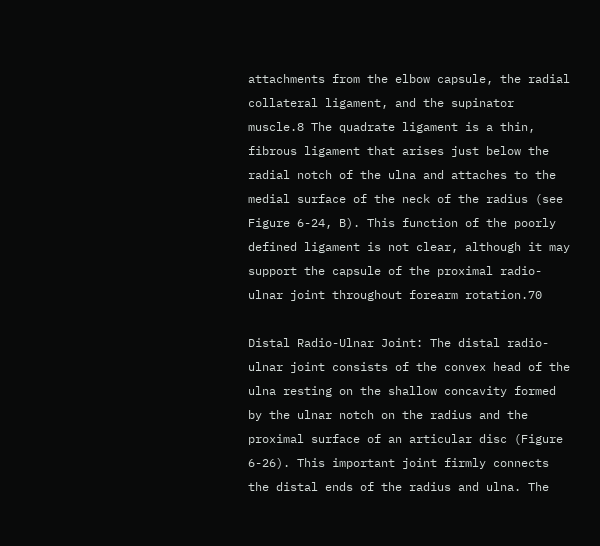attachments from the elbow capsule, the radial collateral ligament, and the supinator muscle.8 The quadrate ligament is a thin, fibrous ligament that arises just below the radial notch of the ulna and attaches to the medial surface of the neck of the radius (see Figure 6-24, B). This function of the poorly defined ligament is not clear, although it may support the capsule of the proximal radio-ulnar joint throughout forearm rotation.70

Distal Radio-Ulnar Joint: The distal radio-ulnar joint consists of the convex head of the ulna resting on the shallow concavity formed by the ulnar notch on the radius and the proximal surface of an articular disc (Figure 6-26). This important joint firmly connects the distal ends of the radius and ulna. The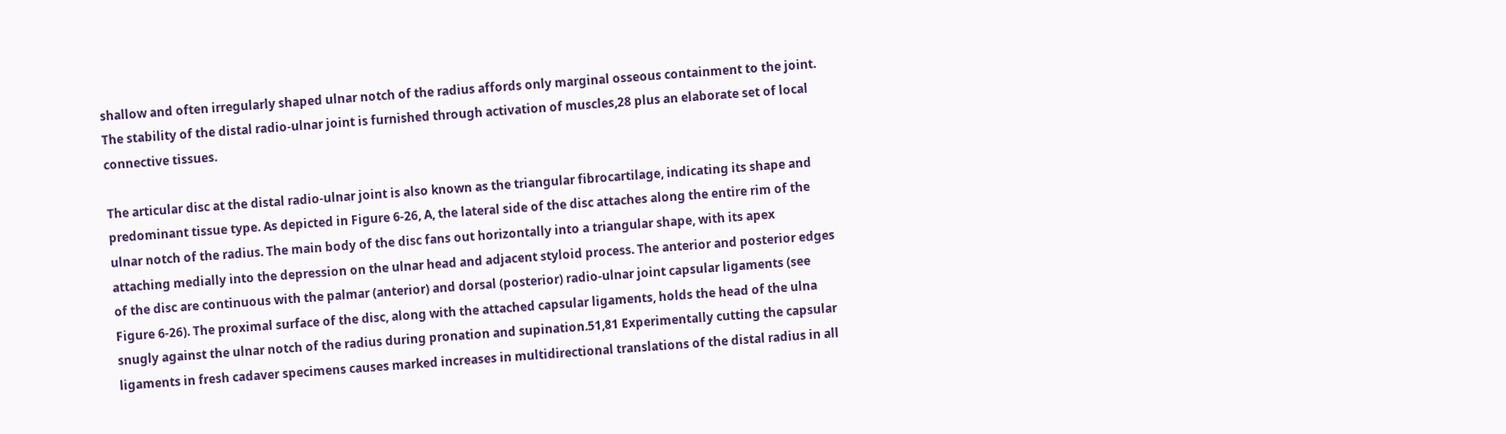shallow and often irregularly shaped ulnar notch of the radius affords only marginal osseous containment to the joint. The stability of the distal radio-ulnar joint is furnished through activation of muscles,28 plus an elaborate set of local connective tissues.

The articular disc at the distal radio-ulnar joint is also known as the triangular fibrocartilage, indicating its shape and predominant tissue type. As depicted in Figure 6-26, A, the lateral side of the disc attaches along the entire rim of the ulnar notch of the radius. The main body of the disc fans out horizontally into a triangular shape, with its apex attaching medially into the depression on the ulnar head and adjacent styloid process. The anterior and posterior edges of the disc are continuous with the palmar (anterior) and dorsal (posterior) radio-ulnar joint capsular ligaments (see Figure 6-26). The proximal surface of the disc, along with the attached capsular ligaments, holds the head of the ulna snugly against the ulnar notch of the radius during pronation and supination.51,81 Experimentally cutting the capsular ligaments in fresh cadaver specimens causes marked increases in multidirectional translations of the distal radius in all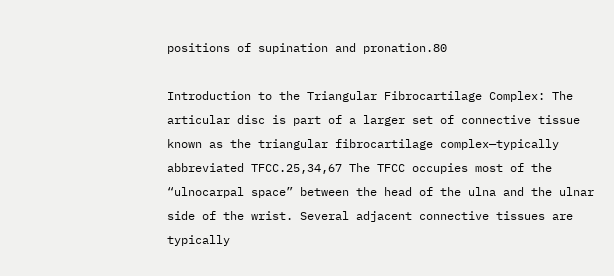positions of supination and pronation.80

Introduction to the Triangular Fibrocartilage Complex: The articular disc is part of a larger set of connective tissue known as the triangular fibrocartilage complex—typically abbreviated TFCC.25,34,67 The TFCC occupies most of the “ulnocarpal space” between the head of the ulna and the ulnar side of the wrist. Several adjacent connective tissues are typically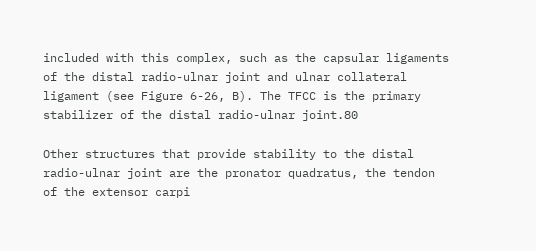included with this complex, such as the capsular ligaments of the distal radio-ulnar joint and ulnar collateral ligament (see Figure 6-26, B). The TFCC is the primary stabilizer of the distal radio-ulnar joint.80

Other structures that provide stability to the distal radio-ulnar joint are the pronator quadratus, the tendon of the extensor carpi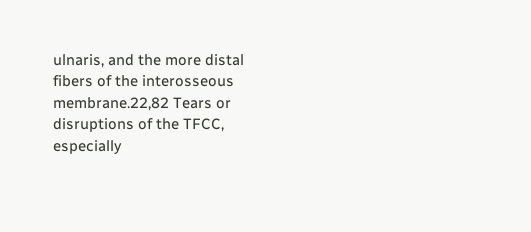ulnaris, and the more distal fibers of the interosseous membrane.22,82 Tears or disruptions of the TFCC, especially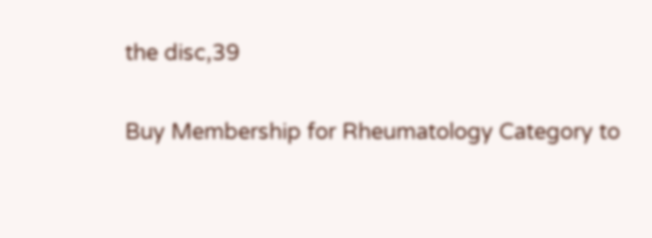the disc,39

Buy Membership for Rheumatology Category to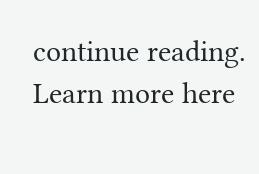continue reading. Learn more here